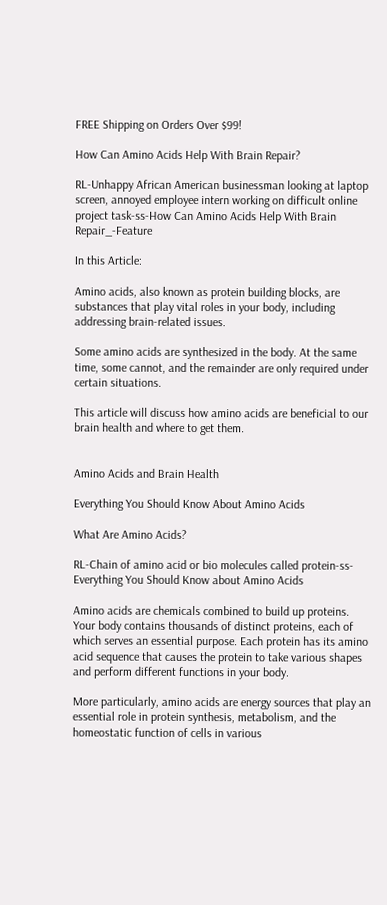FREE Shipping on Orders Over $99!

How Can Amino Acids Help With Brain Repair?

RL-Unhappy African American businessman looking at laptop screen, annoyed employee intern working on difficult online project task-ss-How Can Amino Acids Help With Brain Repair_-Feature

In this Article:

Amino acids, also known as protein building blocks, are substances that play vital roles in your body, including addressing brain-related issues.

Some amino acids are synthesized in the body. At the same time, some cannot, and the remainder are only required under certain situations.

This article will discuss how amino acids are beneficial to our brain health and where to get them.


Amino Acids and Brain Health

Everything You Should Know About Amino Acids

What Are Amino Acids?

RL-Chain of amino acid or bio molecules called protein-ss-Everything You Should Know about Amino Acids

Amino acids are chemicals combined to build up proteins. Your body contains thousands of distinct proteins, each of which serves an essential purpose. Each protein has its amino acid sequence that causes the protein to take various shapes and perform different functions in your body.

More particularly, amino acids are energy sources that play an essential role in protein synthesis, metabolism, and the homeostatic function of cells in various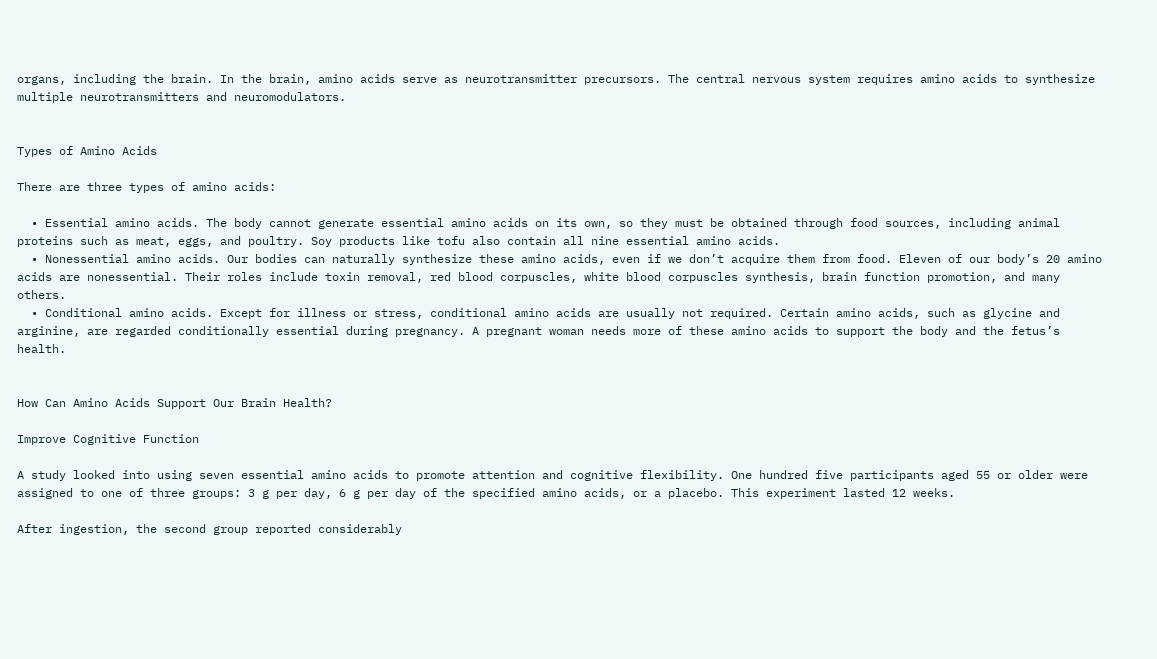organs, including the brain. In the brain, amino acids serve as neurotransmitter precursors. The central nervous system requires amino acids to synthesize multiple neurotransmitters and neuromodulators.


Types of Amino Acids

There are three types of amino acids:

  • Essential amino acids. The body cannot generate essential amino acids on its own, so they must be obtained through food sources, including animal proteins such as meat, eggs, and poultry. Soy products like tofu also contain all nine essential amino acids.
  • Nonessential amino acids. Our bodies can naturally synthesize these amino acids, even if we don’t acquire them from food. Eleven of our body’s 20 amino acids are nonessential. Their roles include toxin removal, red blood corpuscles, white blood corpuscles synthesis, brain function promotion, and many others.
  • Conditional amino acids. Except for illness or stress, conditional amino acids are usually not required. Certain amino acids, such as glycine and arginine, are regarded conditionally essential during pregnancy. A pregnant woman needs more of these amino acids to support the body and the fetus’s health.


How Can Amino Acids Support Our Brain Health?

Improve Cognitive Function

A study looked into using seven essential amino acids to promote attention and cognitive flexibility. One hundred five participants aged 55 or older were assigned to one of three groups: 3 g per day, 6 g per day of the specified amino acids, or a placebo. This experiment lasted 12 weeks.

After ingestion, the second group reported considerably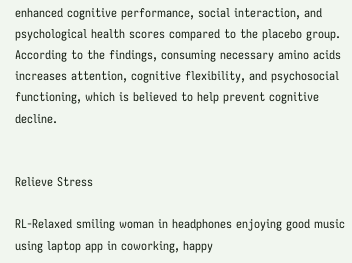enhanced cognitive performance, social interaction, and psychological health scores compared to the placebo group. According to the findings, consuming necessary amino acids increases attention, cognitive flexibility, and psychosocial functioning, which is believed to help prevent cognitive decline.


Relieve Stress

RL-Relaxed smiling woman in headphones enjoying good music using laptop app in coworking, happy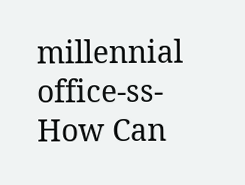millennial office-ss-How Can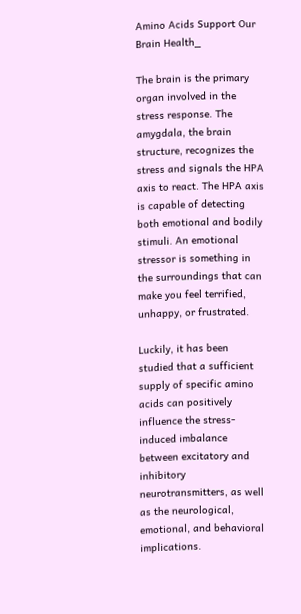Amino Acids Support Our Brain Health_

The brain is the primary organ involved in the stress response. The amygdala, the brain structure, recognizes the stress and signals the HPA axis to react. The HPA axis is capable of detecting both emotional and bodily stimuli. An emotional stressor is something in the surroundings that can make you feel terrified, unhappy, or frustrated.

Luckily, it has been studied that a sufficient supply of specific amino acids can positively influence the stress-induced imbalance between excitatory and inhibitory neurotransmitters, as well as the neurological, emotional, and behavioral implications.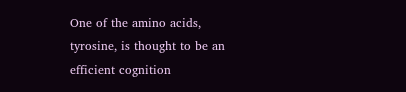One of the amino acids, tyrosine, is thought to be an efficient cognition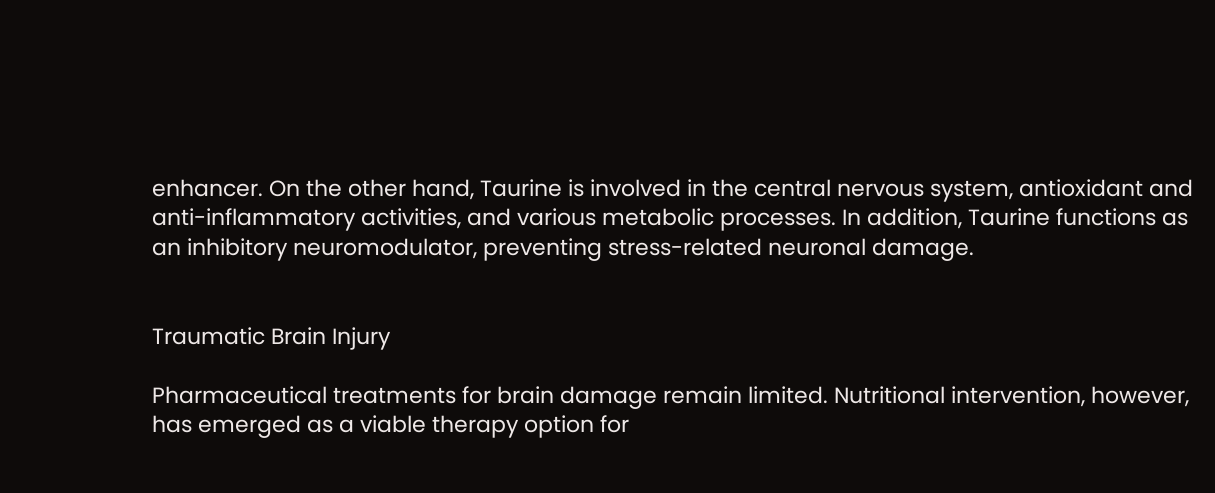enhancer. On the other hand, Taurine is involved in the central nervous system, antioxidant and anti-inflammatory activities, and various metabolic processes. In addition, Taurine functions as an inhibitory neuromodulator, preventing stress-related neuronal damage.


Traumatic Brain Injury

Pharmaceutical treatments for brain damage remain limited. Nutritional intervention, however, has emerged as a viable therapy option for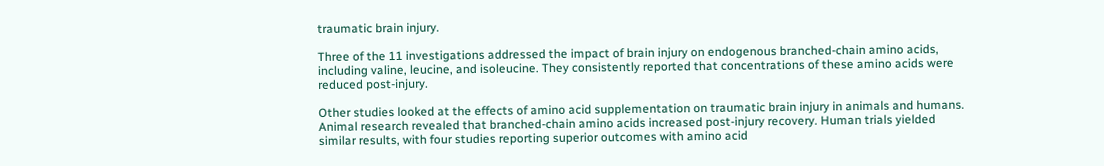traumatic brain injury.

Three of the 11 investigations addressed the impact of brain injury on endogenous branched-chain amino acids, including valine, leucine, and isoleucine. They consistently reported that concentrations of these amino acids were reduced post-injury.

Other studies looked at the effects of amino acid supplementation on traumatic brain injury in animals and humans. Animal research revealed that branched-chain amino acids increased post-injury recovery. Human trials yielded similar results, with four studies reporting superior outcomes with amino acid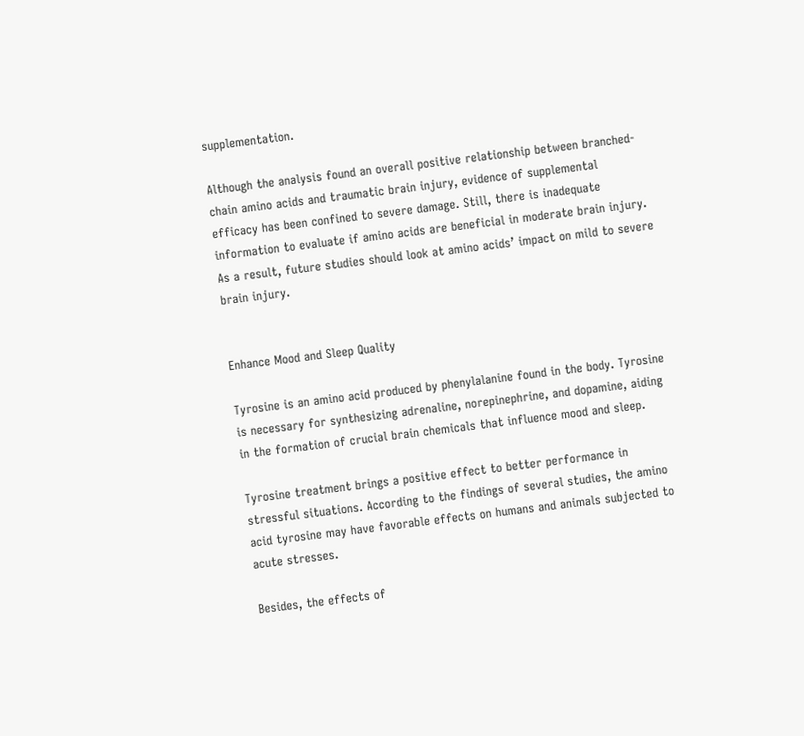supplementation.

Although the analysis found an overall positive relationship between branched-chain amino acids and traumatic brain injury, evidence of supplemental efficacy has been confined to severe damage. Still, there is inadequate information to evaluate if amino acids are beneficial in moderate brain injury. As a result, future studies should look at amino acids’ impact on mild to severe brain injury.


Enhance Mood and Sleep Quality

Tyrosine is an amino acid produced by phenylalanine found in the body. Tyrosine is necessary for synthesizing adrenaline, norepinephrine, and dopamine, aiding in the formation of crucial brain chemicals that influence mood and sleep.

Tyrosine treatment brings a positive effect to better performance in stressful situations. According to the findings of several studies, the amino acid tyrosine may have favorable effects on humans and animals subjected to acute stresses.

Besides, the effects of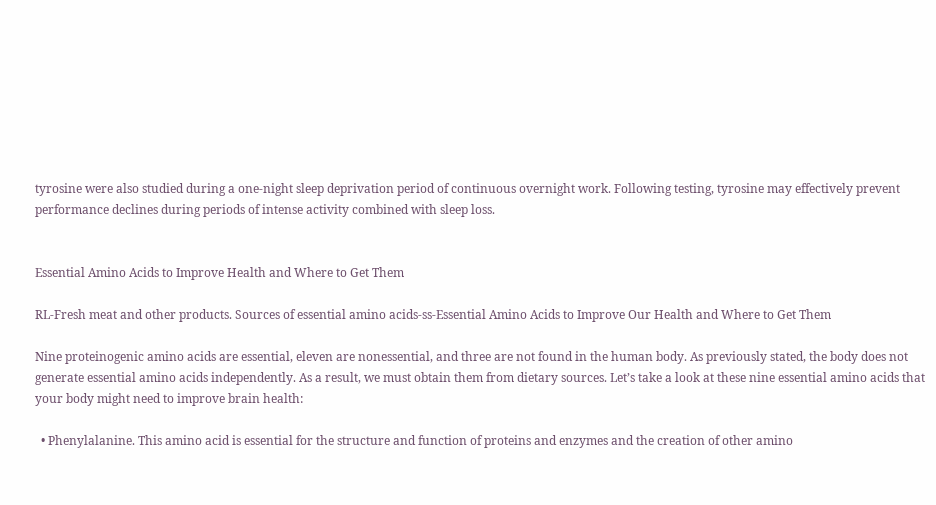tyrosine were also studied during a one-night sleep deprivation period of continuous overnight work. Following testing, tyrosine may effectively prevent performance declines during periods of intense activity combined with sleep loss.


Essential Amino Acids to Improve Health and Where to Get Them

RL-Fresh meat and other products. Sources of essential amino acids-ss-Essential Amino Acids to Improve Our Health and Where to Get Them

Nine proteinogenic amino acids are essential, eleven are nonessential, and three are not found in the human body. As previously stated, the body does not generate essential amino acids independently. As a result, we must obtain them from dietary sources. Let’s take a look at these nine essential amino acids that your body might need to improve brain health:

  • Phenylalanine. This amino acid is essential for the structure and function of proteins and enzymes and the creation of other amino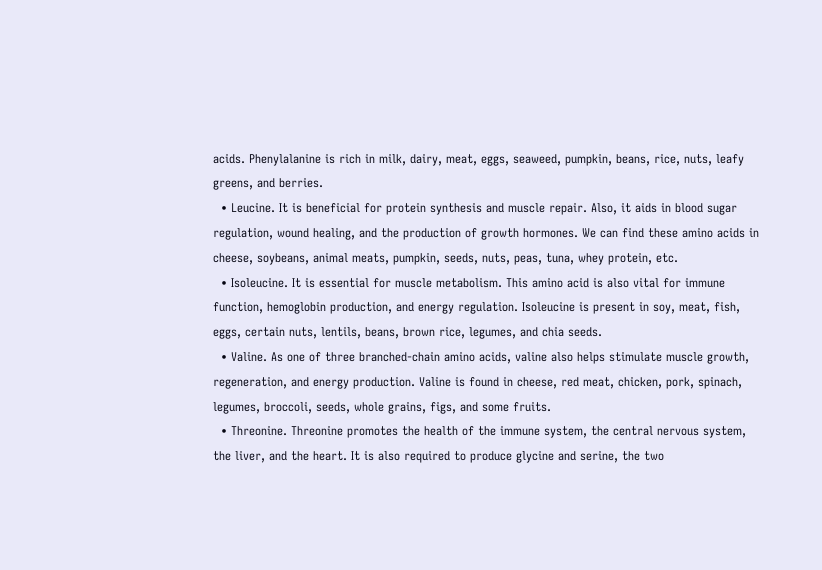acids. Phenylalanine is rich in milk, dairy, meat, eggs, seaweed, pumpkin, beans, rice, nuts, leafy greens, and berries.
  • Leucine. It is beneficial for protein synthesis and muscle repair. Also, it aids in blood sugar regulation, wound healing, and the production of growth hormones. We can find these amino acids in cheese, soybeans, animal meats, pumpkin, seeds, nuts, peas, tuna, whey protein, etc.
  • Isoleucine. It is essential for muscle metabolism. This amino acid is also vital for immune function, hemoglobin production, and energy regulation. Isoleucine is present in soy, meat, fish, eggs, certain nuts, lentils, beans, brown rice, legumes, and chia seeds.
  • Valine. As one of three branched-chain amino acids, valine also helps stimulate muscle growth, regeneration, and energy production. Valine is found in cheese, red meat, chicken, pork, spinach, legumes, broccoli, seeds, whole grains, figs, and some fruits.
  • Threonine. Threonine promotes the health of the immune system, the central nervous system, the liver, and the heart. It is also required to produce glycine and serine, the two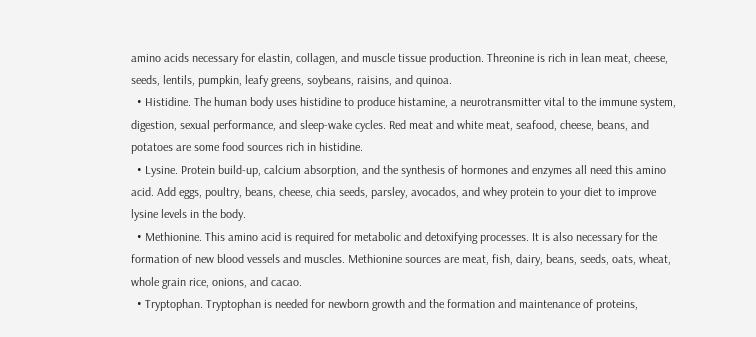amino acids necessary for elastin, collagen, and muscle tissue production. Threonine is rich in lean meat, cheese, seeds, lentils, pumpkin, leafy greens, soybeans, raisins, and quinoa.
  • Histidine. The human body uses histidine to produce histamine, a neurotransmitter vital to the immune system, digestion, sexual performance, and sleep-wake cycles. Red meat and white meat, seafood, cheese, beans, and potatoes are some food sources rich in histidine.
  • Lysine. Protein build-up, calcium absorption, and the synthesis of hormones and enzymes all need this amino acid. Add eggs, poultry, beans, cheese, chia seeds, parsley, avocados, and whey protein to your diet to improve lysine levels in the body.
  • Methionine. This amino acid is required for metabolic and detoxifying processes. It is also necessary for the formation of new blood vessels and muscles. Methionine sources are meat, fish, dairy, beans, seeds, oats, wheat, whole grain rice, onions, and cacao.
  • Tryptophan. Tryptophan is needed for newborn growth and the formation and maintenance of proteins,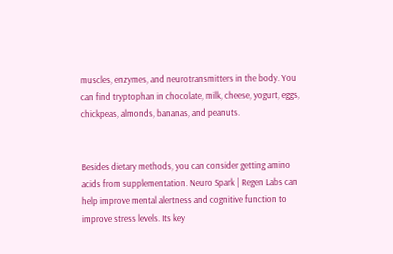muscles, enzymes, and neurotransmitters in the body. You can find tryptophan in chocolate, milk, cheese, yogurt, eggs, chickpeas, almonds, bananas, and peanuts.


Besides dietary methods, you can consider getting amino acids from supplementation. Neuro Spark | Regen Labs can help improve mental alertness and cognitive function to improve stress levels. Its key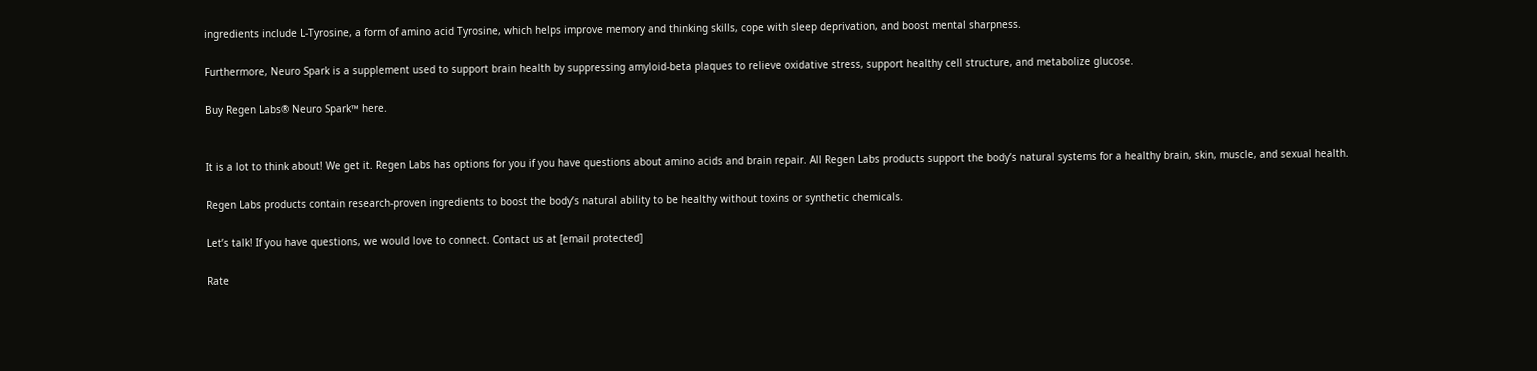ingredients include L-Tyrosine, a form of amino acid Tyrosine, which helps improve memory and thinking skills, cope with sleep deprivation, and boost mental sharpness.

Furthermore, Neuro Spark is a supplement used to support brain health by suppressing amyloid-beta plaques to relieve oxidative stress, support healthy cell structure, and metabolize glucose.

Buy Regen Labs® Neuro Spark™ here.


It is a lot to think about! We get it. Regen Labs has options for you if you have questions about amino acids and brain repair. All Regen Labs products support the body’s natural systems for a healthy brain, skin, muscle, and sexual health.

Regen Labs products contain research-proven ingredients to boost the body’s natural ability to be healthy without toxins or synthetic chemicals.

Let’s talk! If you have questions, we would love to connect. Contact us at [email protected]

Rate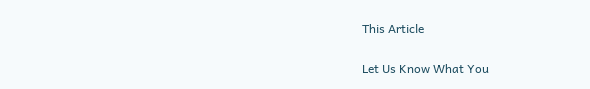This Article

Let Us Know What You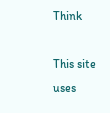Think

This site uses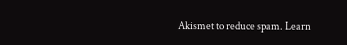Akismet to reduce spam. Learn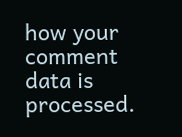how your comment data is processed.